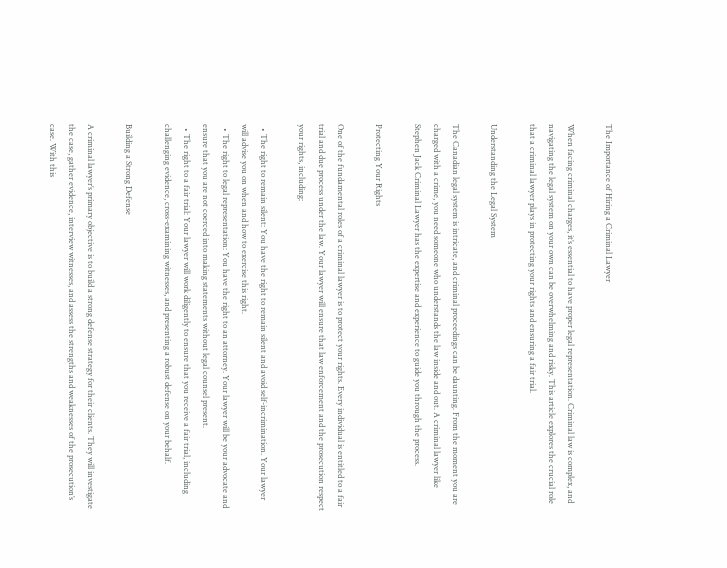The Importance of Hiring a Criminal Lawyer

When facing criminal charges, it’s essential to have proper legal representation. Criminal law is complex, and navigating the legal system on your own can be overwhelming and risky. This article explores the crucial role that a criminal lawyer plays in protecting your rights and ensuring a fair trial.

Understanding the Legal System

The Canadian legal system is intricate, and criminal proceedings can be daunting. From the moment you are charged with a crime, you need someone who understands the law inside and out. A criminal lawyer like Stephen Jack Criminal Lawyer has the expertise and experience to guide you through the process.

Protecting Your Rights

One of the fundamental roles of a criminal lawyer is to protect your rights. Every individual is entitled to a fair trial and due process under the law. Your lawyer will ensure that law enforcement and the prosecution respect your rights, including:

  • The right to remain silent: You have the right to remain silent and avoid self-incrimination. Your lawyer will advise you on when and how to exercise this right.
  • The right to legal representation: You have the right to an attorney. Your lawyer will be your advocate and ensure that you are not coerced into making statements without legal counsel present.
  • The right to a fair trial: Your lawyer will work diligently to ensure that you receive a fair trial, including challenging evidence, cross-examining witnesses, and presenting a robust defense on your behalf.

Building a Strong Defense

A criminal lawyer’s primary objective is to build a strong defense strategy for their clients. They will investigate the case, gather evidence, interview witnesses, and assess the strengths and weaknesses of the prosecution’s case. With this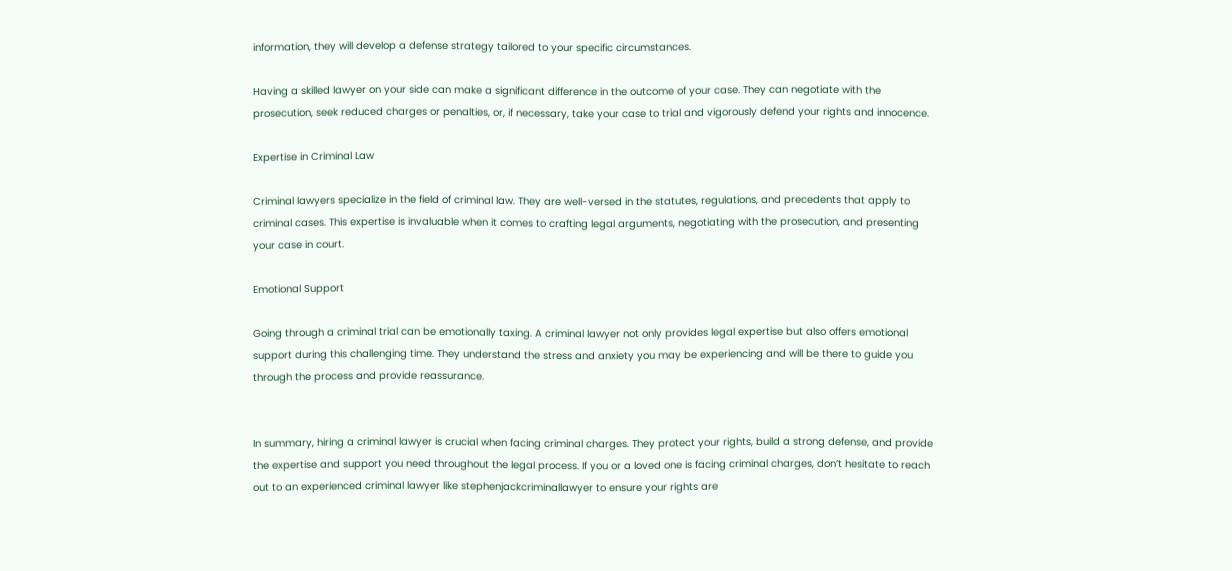information, they will develop a defense strategy tailored to your specific circumstances.

Having a skilled lawyer on your side can make a significant difference in the outcome of your case. They can negotiate with the prosecution, seek reduced charges or penalties, or, if necessary, take your case to trial and vigorously defend your rights and innocence.

Expertise in Criminal Law

Criminal lawyers specialize in the field of criminal law. They are well-versed in the statutes, regulations, and precedents that apply to criminal cases. This expertise is invaluable when it comes to crafting legal arguments, negotiating with the prosecution, and presenting your case in court.

Emotional Support

Going through a criminal trial can be emotionally taxing. A criminal lawyer not only provides legal expertise but also offers emotional support during this challenging time. They understand the stress and anxiety you may be experiencing and will be there to guide you through the process and provide reassurance.


In summary, hiring a criminal lawyer is crucial when facing criminal charges. They protect your rights, build a strong defense, and provide the expertise and support you need throughout the legal process. If you or a loved one is facing criminal charges, don’t hesitate to reach out to an experienced criminal lawyer like stephenjackcriminallawyer to ensure your rights are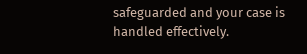safeguarded and your case is handled effectively.